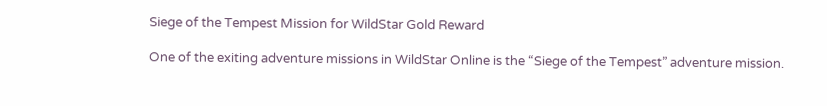Siege of the Tempest Mission for WildStar Gold Reward

One of the exiting adventure missions in WildStar Online is the “Siege of the Tempest” adventure mission.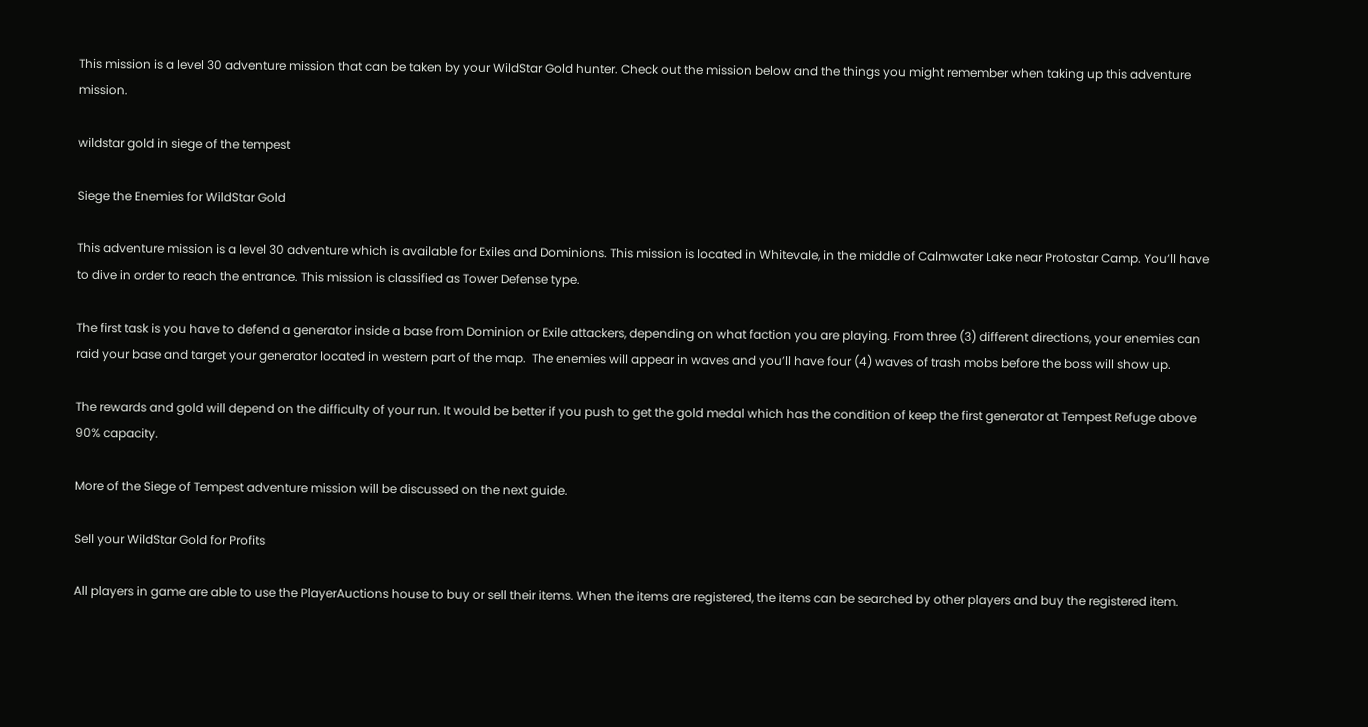This mission is a level 30 adventure mission that can be taken by your WildStar Gold hunter. Check out the mission below and the things you might remember when taking up this adventure mission.

wildstar gold in siege of the tempest

Siege the Enemies for WildStar Gold

This adventure mission is a level 30 adventure which is available for Exiles and Dominions. This mission is located in Whitevale, in the middle of Calmwater Lake near Protostar Camp. You’ll have to dive in order to reach the entrance. This mission is classified as Tower Defense type.

The first task is you have to defend a generator inside a base from Dominion or Exile attackers, depending on what faction you are playing. From three (3) different directions, your enemies can raid your base and target your generator located in western part of the map.  The enemies will appear in waves and you’ll have four (4) waves of trash mobs before the boss will show up.

The rewards and gold will depend on the difficulty of your run. It would be better if you push to get the gold medal which has the condition of keep the first generator at Tempest Refuge above 90% capacity.

More of the Siege of Tempest adventure mission will be discussed on the next guide.

Sell your WildStar Gold for Profits

All players in game are able to use the PlayerAuctions house to buy or sell their items. When the items are registered, the items can be searched by other players and buy the registered item.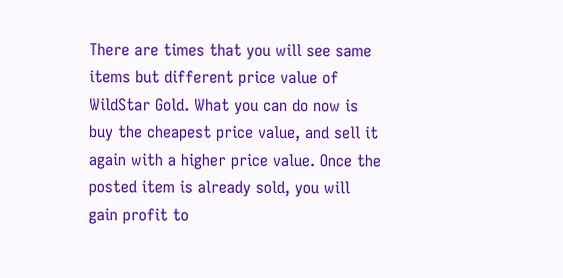There are times that you will see same items but different price value of WildStar Gold. What you can do now is buy the cheapest price value, and sell it again with a higher price value. Once the posted item is already sold, you will gain profit to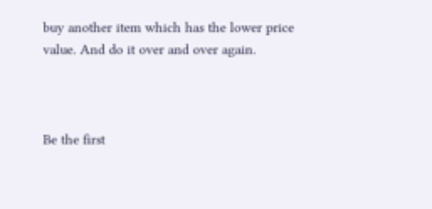buy another item which has the lower price value. And do it over and over again.



Be the first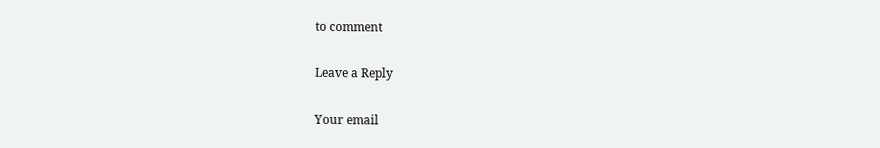to comment

Leave a Reply

Your email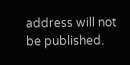address will not be published.